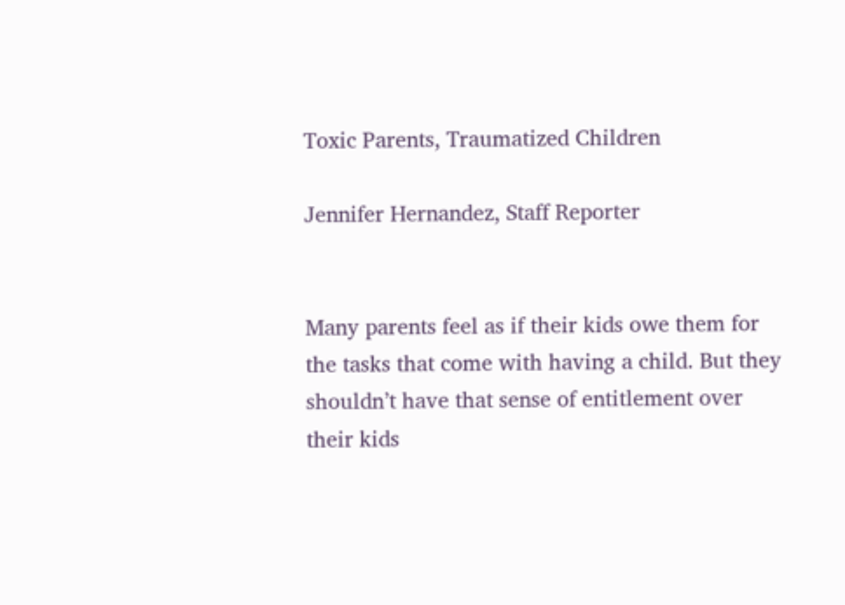Toxic Parents, Traumatized Children

Jennifer Hernandez, Staff Reporter


Many parents feel as if their kids owe them for the tasks that come with having a child. But they shouldn’t have that sense of entitlement over their kids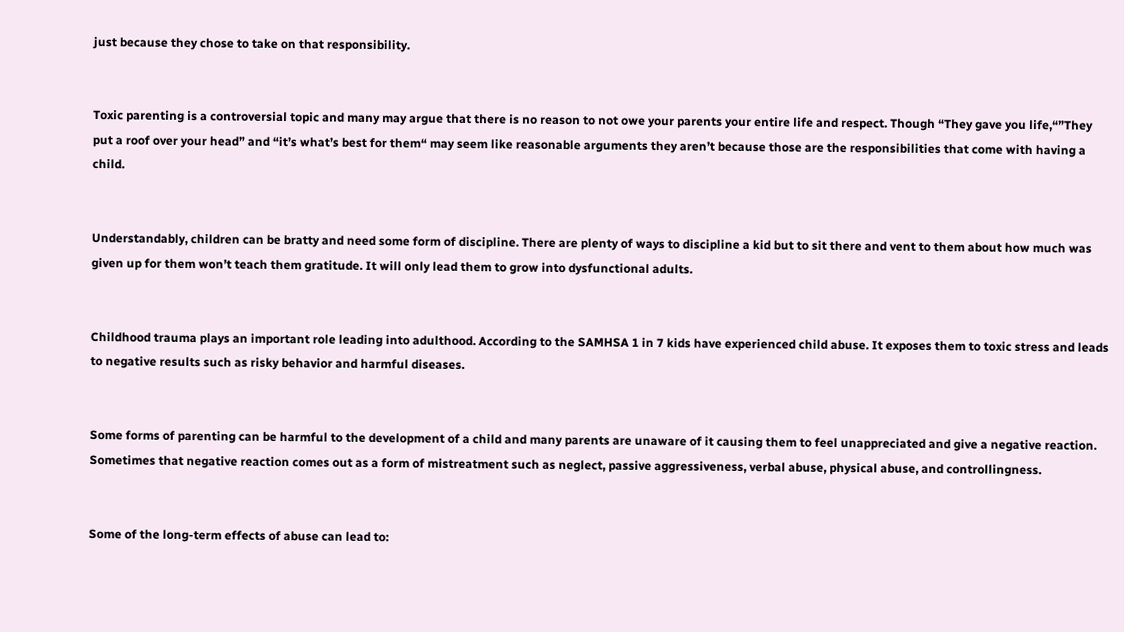just because they chose to take on that responsibility.


Toxic parenting is a controversial topic and many may argue that there is no reason to not owe your parents your entire life and respect. Though “They gave you life,“”They put a roof over your head” and “it’s what’s best for them“ may seem like reasonable arguments they aren’t because those are the responsibilities that come with having a child.


Understandably, children can be bratty and need some form of discipline. There are plenty of ways to discipline a kid but to sit there and vent to them about how much was given up for them won’t teach them gratitude. It will only lead them to grow into dysfunctional adults.


Childhood trauma plays an important role leading into adulthood. According to the SAMHSA 1 in 7 kids have experienced child abuse. It exposes them to toxic stress and leads to negative results such as risky behavior and harmful diseases.


Some forms of parenting can be harmful to the development of a child and many parents are unaware of it causing them to feel unappreciated and give a negative reaction. Sometimes that negative reaction comes out as a form of mistreatment such as neglect, passive aggressiveness, verbal abuse, physical abuse, and controllingness.


Some of the long-term effects of abuse can lead to: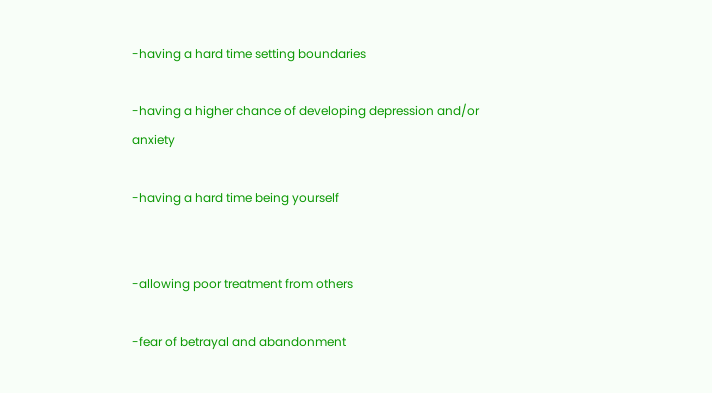-having a hard time setting boundaries

-having a higher chance of developing depression and/or anxiety

-having a hard time being yourself


-allowing poor treatment from others

-fear of betrayal and abandonment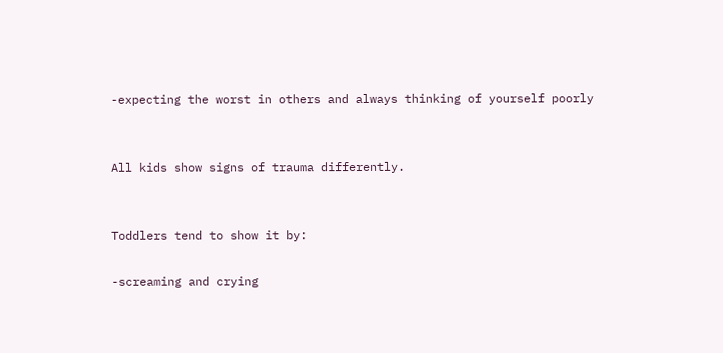-expecting the worst in others and always thinking of yourself poorly


All kids show signs of trauma differently.


Toddlers tend to show it by:

-screaming and crying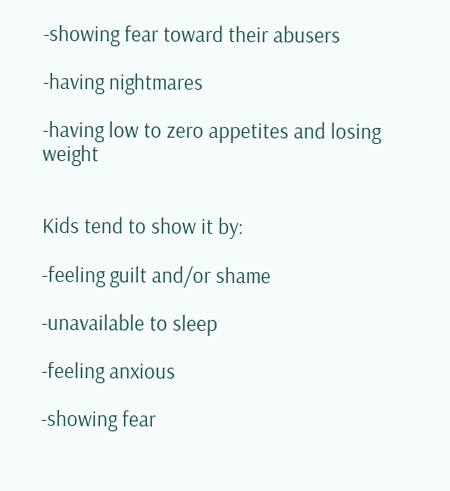-showing fear toward their abusers

-having nightmares

-having low to zero appetites and losing weight


Kids tend to show it by:

-feeling guilt and/or shame

-unavailable to sleep

-feeling anxious

-showing fear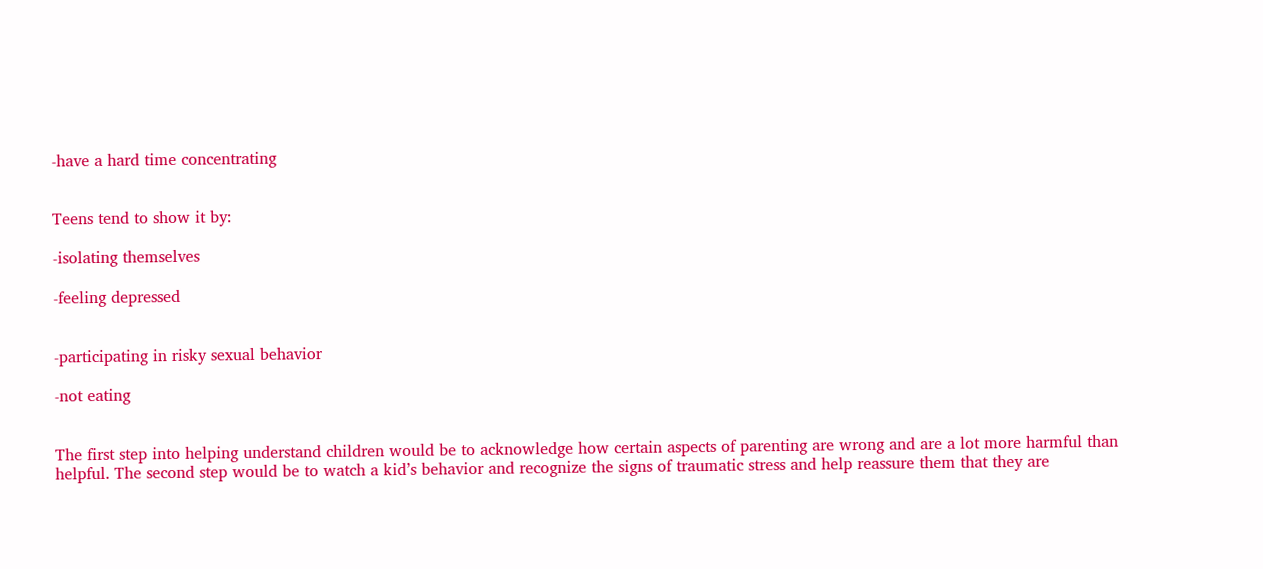-have a hard time concentrating


Teens tend to show it by:

-isolating themselves

-feeling depressed


-participating in risky sexual behavior

-not eating


The first step into helping understand children would be to acknowledge how certain aspects of parenting are wrong and are a lot more harmful than helpful. The second step would be to watch a kid’s behavior and recognize the signs of traumatic stress and help reassure them that they are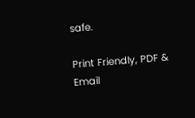safe.

Print Friendly, PDF & Email